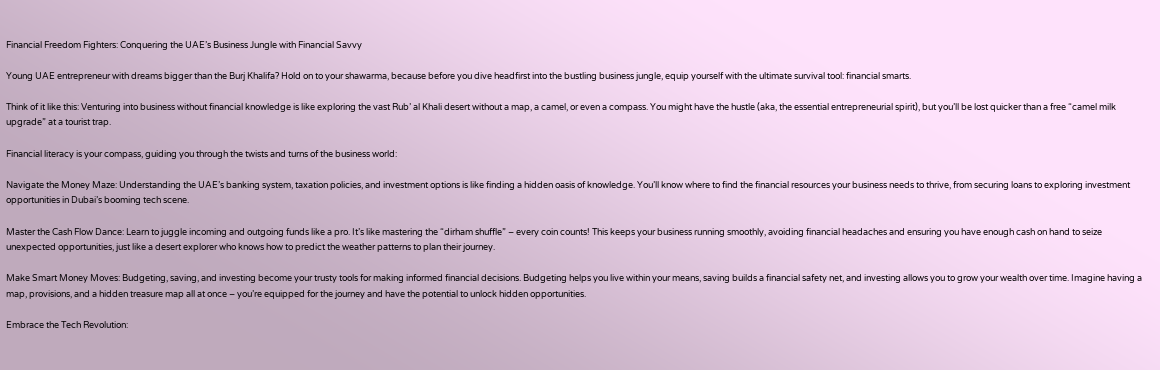Financial Freedom Fighters: Conquering the UAE’s Business Jungle with Financial Savvy

Young UAE entrepreneur with dreams bigger than the Burj Khalifa? Hold on to your shawarma, because before you dive headfirst into the bustling business jungle, equip yourself with the ultimate survival tool: financial smarts.

Think of it like this: Venturing into business without financial knowledge is like exploring the vast Rub’ al Khali desert without a map, a camel, or even a compass. You might have the hustle (aka, the essential entrepreneurial spirit), but you’ll be lost quicker than a free “camel milk upgrade” at a tourist trap.

Financial literacy is your compass, guiding you through the twists and turns of the business world:

Navigate the Money Maze: Understanding the UAE’s banking system, taxation policies, and investment options is like finding a hidden oasis of knowledge. You’ll know where to find the financial resources your business needs to thrive, from securing loans to exploring investment opportunities in Dubai’s booming tech scene.

Master the Cash Flow Dance: Learn to juggle incoming and outgoing funds like a pro. It’s like mastering the “dirham shuffle” – every coin counts! This keeps your business running smoothly, avoiding financial headaches and ensuring you have enough cash on hand to seize unexpected opportunities, just like a desert explorer who knows how to predict the weather patterns to plan their journey.

Make Smart Money Moves: Budgeting, saving, and investing become your trusty tools for making informed financial decisions. Budgeting helps you live within your means, saving builds a financial safety net, and investing allows you to grow your wealth over time. Imagine having a map, provisions, and a hidden treasure map all at once – you’re equipped for the journey and have the potential to unlock hidden opportunities.

Embrace the Tech Revolution: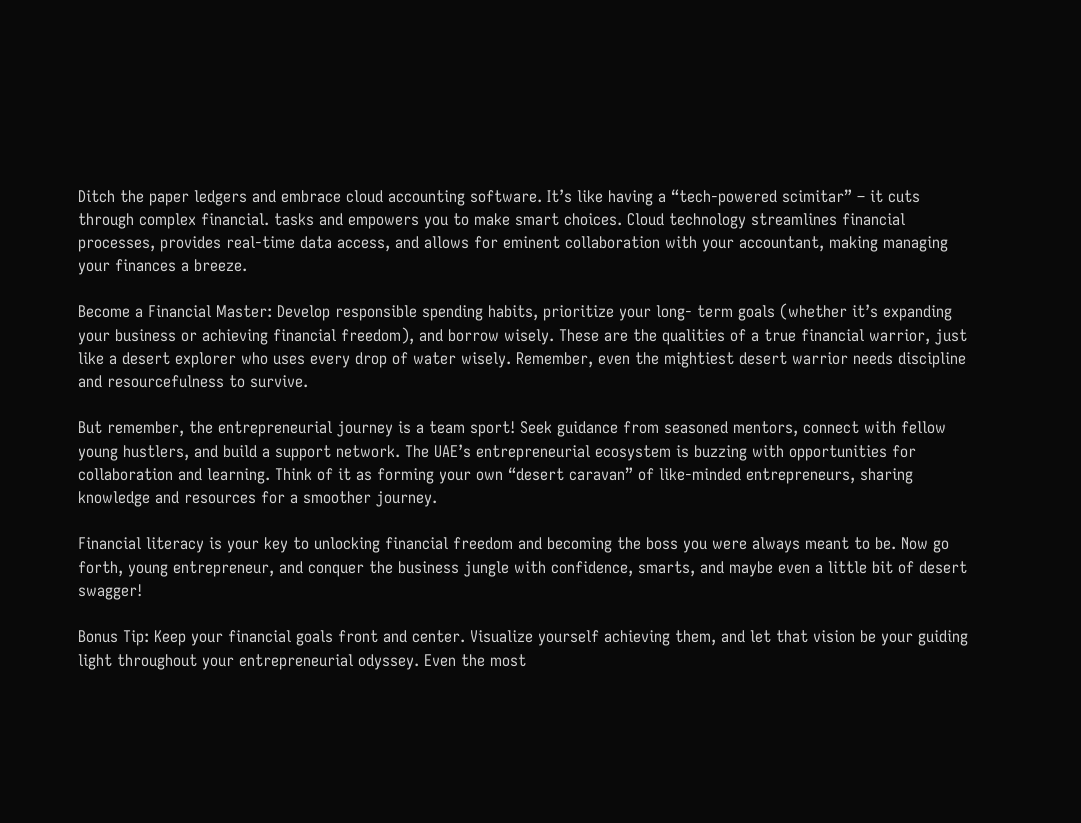Ditch the paper ledgers and embrace cloud accounting software. It’s like having a “tech-powered scimitar” – it cuts through complex financial. tasks and empowers you to make smart choices. Cloud technology streamlines financial processes, provides real-time data access, and allows for eminent collaboration with your accountant, making managing your finances a breeze.

Become a Financial Master: Develop responsible spending habits, prioritize your long- term goals (whether it’s expanding your business or achieving financial freedom), and borrow wisely. These are the qualities of a true financial warrior, just like a desert explorer who uses every drop of water wisely. Remember, even the mightiest desert warrior needs discipline and resourcefulness to survive.

But remember, the entrepreneurial journey is a team sport! Seek guidance from seasoned mentors, connect with fellow young hustlers, and build a support network. The UAE’s entrepreneurial ecosystem is buzzing with opportunities for collaboration and learning. Think of it as forming your own “desert caravan” of like-minded entrepreneurs, sharing knowledge and resources for a smoother journey.

Financial literacy is your key to unlocking financial freedom and becoming the boss you were always meant to be. Now go forth, young entrepreneur, and conquer the business jungle with confidence, smarts, and maybe even a little bit of desert swagger!

Bonus Tip: Keep your financial goals front and center. Visualize yourself achieving them, and let that vision be your guiding light throughout your entrepreneurial odyssey. Even the most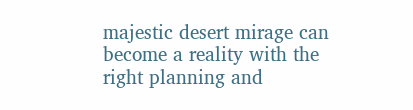majestic desert mirage can become a reality with the right planning and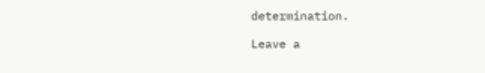determination.

Leave a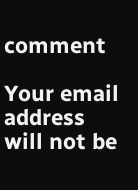comment

Your email address will not be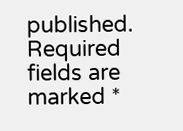published. Required fields are marked *